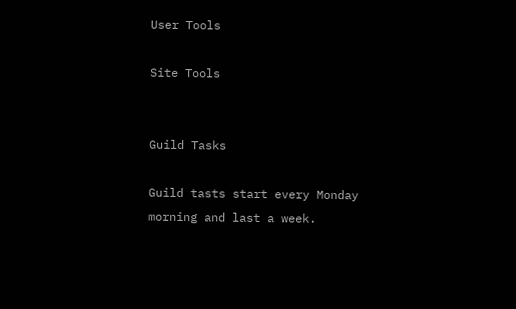User Tools

Site Tools


Guild Tasks

Guild tasts start every Monday morning and last a week.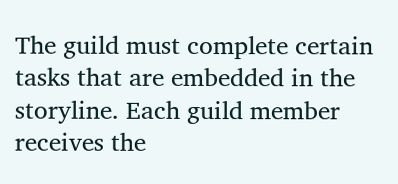The guild must complete certain tasks that are embedded in the storyline. Each guild member receives the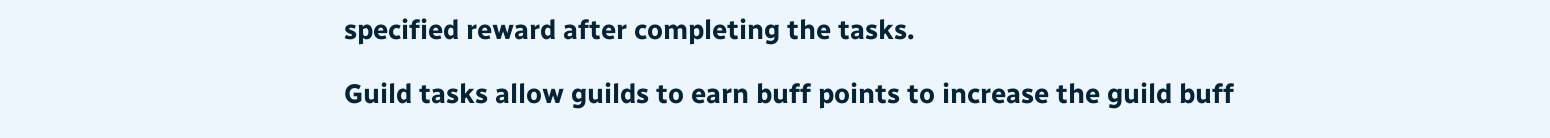specified reward after completing the tasks.

Guild tasks allow guilds to earn buff points to increase the guild buff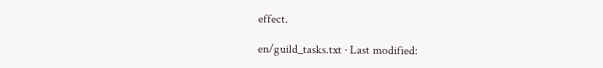effect.

en/guild_tasks.txt · Last modified: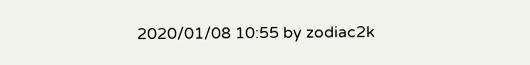2020/01/08 10:55 by zodiac2k